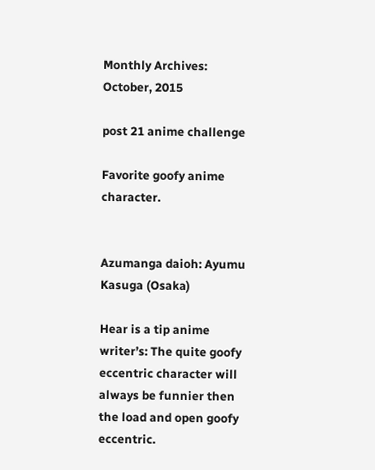Monthly Archives: October, 2015

post 21 anime challenge

Favorite goofy anime character.


Azumanga daioh: Ayumu Kasuga (Osaka)

Hear is a tip anime writer’s: The quite goofy eccentric character will always be funnier then the load and open goofy eccentric.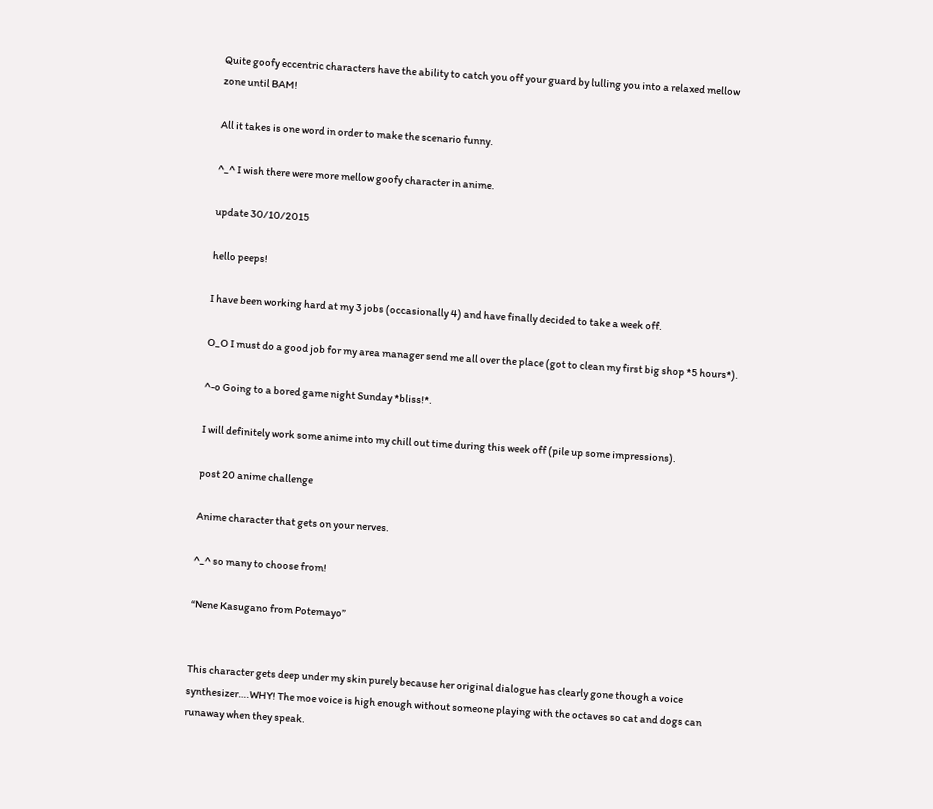Quite goofy eccentric characters have the ability to catch you off your guard by lulling you into a relaxed mellow zone until BAM!

All it takes is one word in order to make the scenario funny.

^_^ I wish there were more mellow goofy character in anime.

update 30/10/2015

hello peeps!

I have been working hard at my 3 jobs (occasionally 4) and have finally decided to take a week off.

O_O I must do a good job for my area manager send me all over the place (got to clean my first big shop *5 hours*).

^-o Going to a bored game night Sunday *bliss!*.

I will definitely work some anime into my chill out time during this week off (pile up some impressions).

post 20 anime challenge

Anime character that gets on your nerves.

^_^ so many to choose from!

“Nene Kasugano from Potemayo”


This character gets deep under my skin purely because her original dialogue has clearly gone though a voice synthesizer….WHY! The moe voice is high enough without someone playing with the octaves so cat and dogs can runaway when they speak.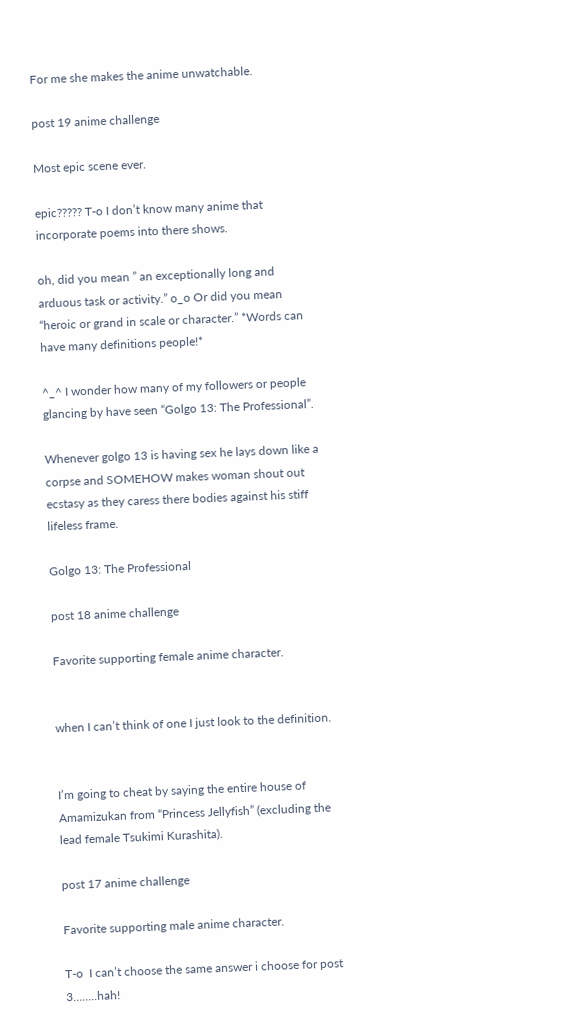For me she makes the anime unwatchable.

post 19 anime challenge

Most epic scene ever.

epic????? T-o I don’t know many anime that incorporate poems into there shows.

oh, did you mean ” an exceptionally long and arduous task or activity.” o_o Or did you mean “heroic or grand in scale or character.” *Words can have many definitions people!*

^_^ I wonder how many of my followers or people glancing by have seen “Golgo 13: The Professional”.

Whenever golgo 13 is having sex he lays down like a corpse and SOMEHOW makes woman shout out ecstasy as they caress there bodies against his stiff lifeless frame.

Golgo 13: The Professional

post 18 anime challenge

Favorite supporting female anime character.


when I can’t think of one I just look to the definition.


I’m going to cheat by saying the entire house of Amamizukan from “Princess Jellyfish” (excluding the lead female Tsukimi Kurashita).

post 17 anime challenge

Favorite supporting male anime character.

T-o  I can’t choose the same answer i choose for post 3……..hah!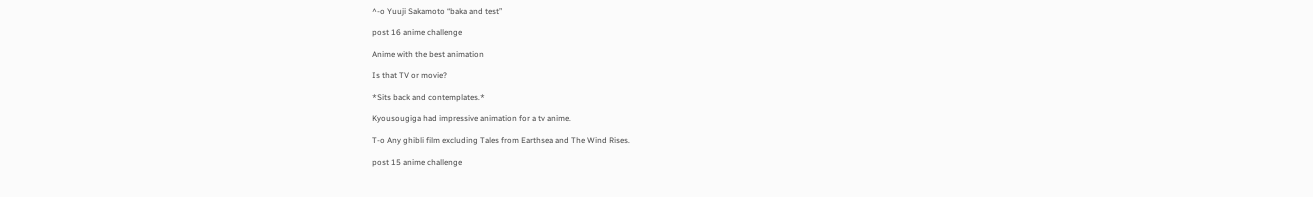^-o Yuuji Sakamoto “baka and test”

post 16 anime challenge

Anime with the best animation

Is that TV or movie?

*Sits back and contemplates.*

Kyousougiga had impressive animation for a tv anime.

T-o Any ghibli film excluding Tales from Earthsea and The Wind Rises.

post 15 anime challenge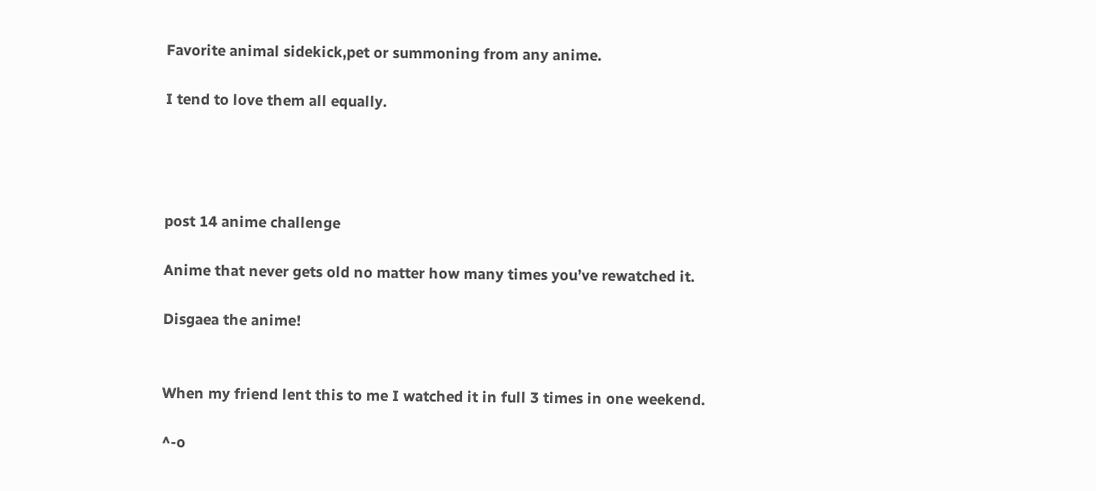Favorite animal sidekick,pet or summoning from any anime.

I tend to love them all equally.




post 14 anime challenge

Anime that never gets old no matter how many times you’ve rewatched it.

Disgaea the anime!


When my friend lent this to me I watched it in full 3 times in one weekend.

^-o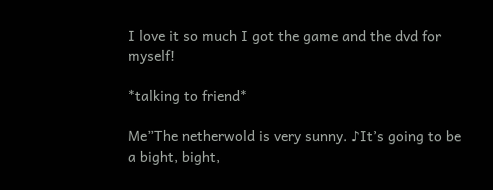I love it so much I got the game and the dvd for myself!

*talking to friend*

Me”The netherwold is very sunny. ♪It’s going to be a bight, bight,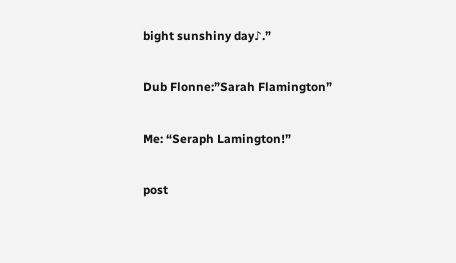bight sunshiny day♪.”

Dub Flonne:”Sarah Flamington”

Me: “Seraph Lamington!”

post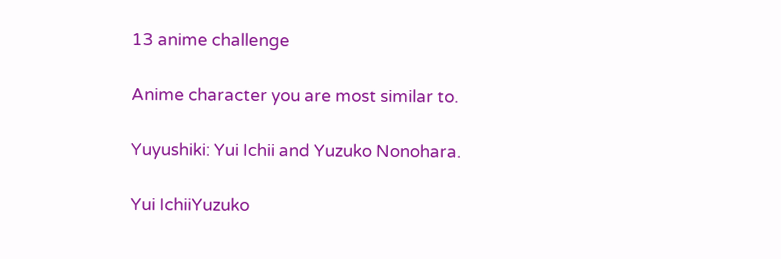13 anime challenge

Anime character you are most similar to.

Yuyushiki: Yui Ichii and Yuzuko Nonohara.

Yui IchiiYuzuko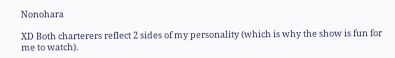Nonohara

XD Both charterers reflect 2 sides of my personality (which is why the show is fun for me to watch).